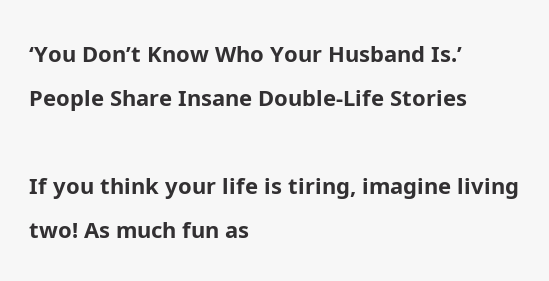‘You Don’t Know Who Your Husband Is.’ People Share Insane Double-Life Stories

If you think your life is tiring, imagine living two! As much fun as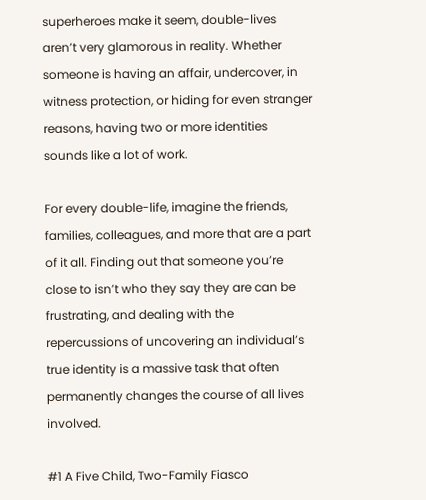superheroes make it seem, double-lives aren’t very glamorous in reality. Whether someone is having an affair, undercover, in witness protection, or hiding for even stranger reasons, having two or more identities sounds like a lot of work.

For every double-life, imagine the friends, families, colleagues, and more that are a part of it all. Finding out that someone you’re close to isn’t who they say they are can be frustrating, and dealing with the repercussions of uncovering an individual’s true identity is a massive task that often permanently changes the course of all lives involved.

#1 A Five Child, Two-Family Fiasco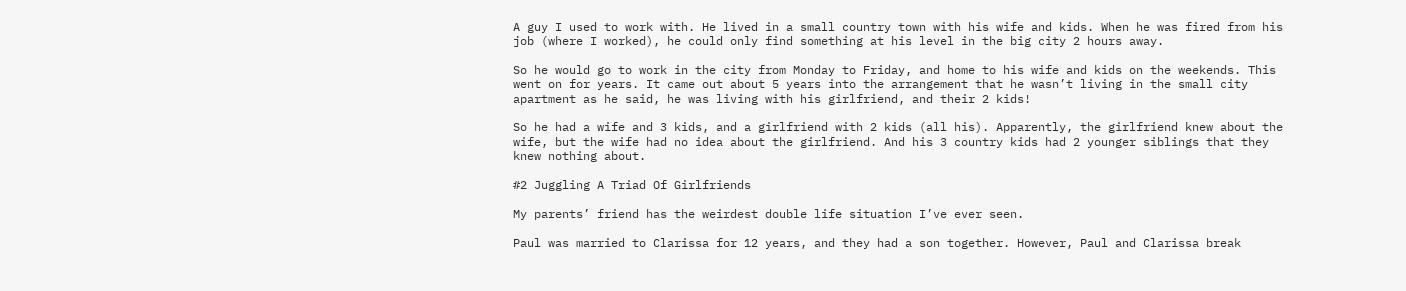A guy I used to work with. He lived in a small country town with his wife and kids. When he was fired from his job (where I worked), he could only find something at his level in the big city 2 hours away.

So he would go to work in the city from Monday to Friday, and home to his wife and kids on the weekends. This went on for years. It came out about 5 years into the arrangement that he wasn’t living in the small city apartment as he said, he was living with his girlfriend, and their 2 kids!

So he had a wife and 3 kids, and a girlfriend with 2 kids (all his). Apparently, the girlfriend knew about the wife, but the wife had no idea about the girlfriend. And his 3 country kids had 2 younger siblings that they knew nothing about.

#2 Juggling A Triad Of Girlfriends

My parents’ friend has the weirdest double life situation I’ve ever seen.

Paul was married to Clarissa for 12 years, and they had a son together. However, Paul and Clarissa break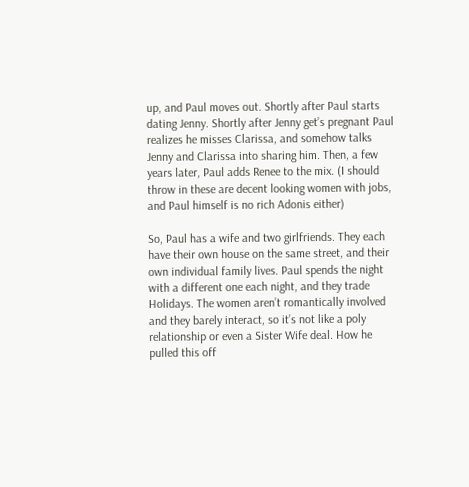up, and Paul moves out. Shortly after Paul starts dating Jenny. Shortly after Jenny get’s pregnant Paul realizes he misses Clarissa, and somehow talks Jenny and Clarissa into sharing him. Then, a few years later, Paul adds Renee to the mix. (I should throw in these are decent looking women with jobs, and Paul himself is no rich Adonis either)

So, Paul has a wife and two girlfriends. They each have their own house on the same street, and their own individual family lives. Paul spends the night with a different one each night, and they trade Holidays. The women aren’t romantically involved and they barely interact, so it’s not like a poly relationship or even a Sister Wife deal. How he pulled this off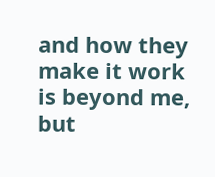and how they make it work is beyond me, but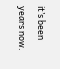it’s been years now.